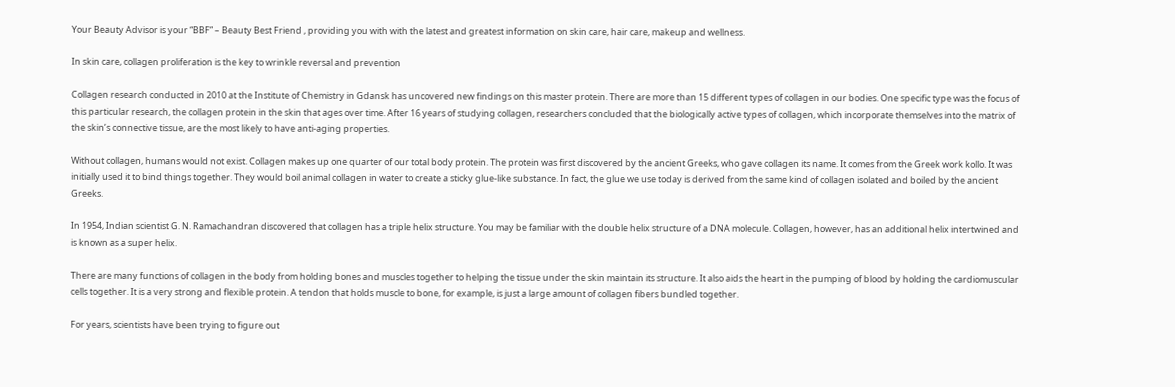Your Beauty Advisor is your “BBF” – Beauty Best Friend , providing you with with the latest and greatest information on skin care, hair care, makeup and wellness.

In skin care, collagen proliferation is the key to wrinkle reversal and prevention

Collagen research conducted in 2010 at the Institute of Chemistry in Gdansk has uncovered new findings on this master protein. There are more than 15 different types of collagen in our bodies. One specific type was the focus of this particular research, the collagen protein in the skin that ages over time. After 16 years of studying collagen, researchers concluded that the biologically active types of collagen, which incorporate themselves into the matrix of the skin’s connective tissue, are the most likely to have anti-aging properties.

Without collagen, humans would not exist. Collagen makes up one quarter of our total body protein. The protein was first discovered by the ancient Greeks, who gave collagen its name. It comes from the Greek work kollo. It was initially used it to bind things together. They would boil animal collagen in water to create a sticky glue-like substance. In fact, the glue we use today is derived from the same kind of collagen isolated and boiled by the ancient Greeks.

In 1954, Indian scientist G. N. Ramachandran discovered that collagen has a triple helix structure. You may be familiar with the double helix structure of a DNA molecule. Collagen, however, has an additional helix intertwined and is known as a super helix.

There are many functions of collagen in the body from holding bones and muscles together to helping the tissue under the skin maintain its structure. It also aids the heart in the pumping of blood by holding the cardiomuscular cells together. It is a very strong and flexible protein. A tendon that holds muscle to bone, for example, is just a large amount of collagen fibers bundled together.

For years, scientists have been trying to figure out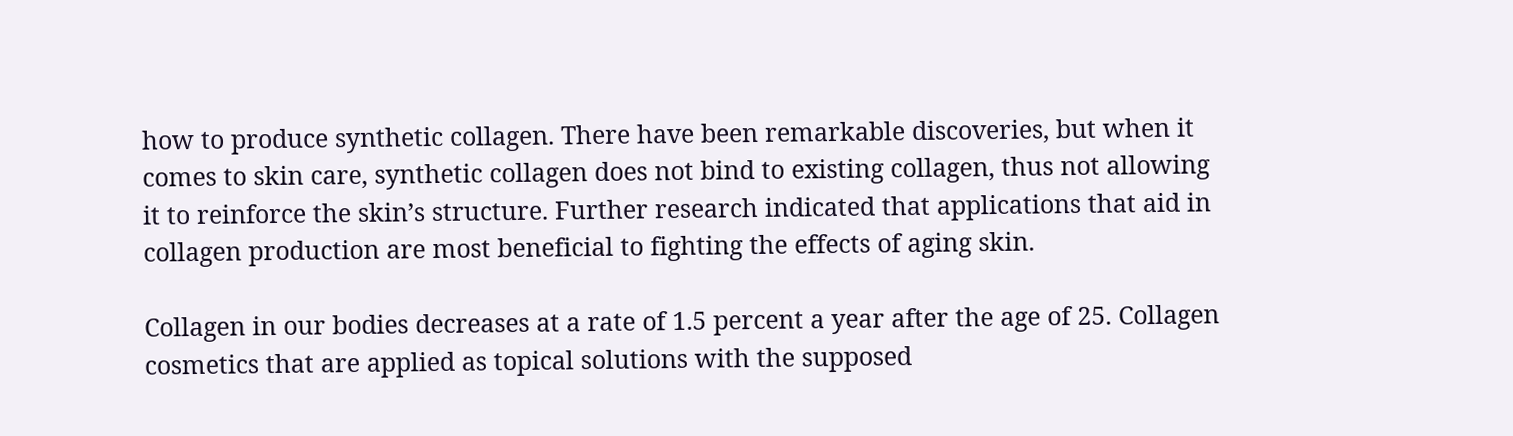how to produce synthetic collagen. There have been remarkable discoveries, but when it comes to skin care, synthetic collagen does not bind to existing collagen, thus not allowing it to reinforce the skin’s structure. Further research indicated that applications that aid in collagen production are most beneficial to fighting the effects of aging skin.

Collagen in our bodies decreases at a rate of 1.5 percent a year after the age of 25. Collagen cosmetics that are applied as topical solutions with the supposed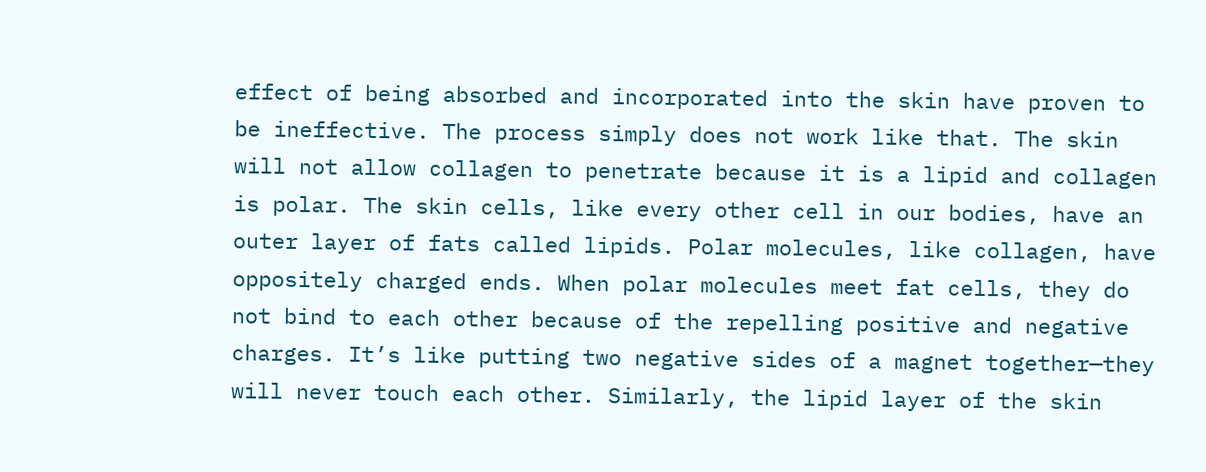effect of being absorbed and incorporated into the skin have proven to be ineffective. The process simply does not work like that. The skin will not allow collagen to penetrate because it is a lipid and collagen is polar. The skin cells, like every other cell in our bodies, have an outer layer of fats called lipids. Polar molecules, like collagen, have oppositely charged ends. When polar molecules meet fat cells, they do not bind to each other because of the repelling positive and negative charges. It’s like putting two negative sides of a magnet together—they will never touch each other. Similarly, the lipid layer of the skin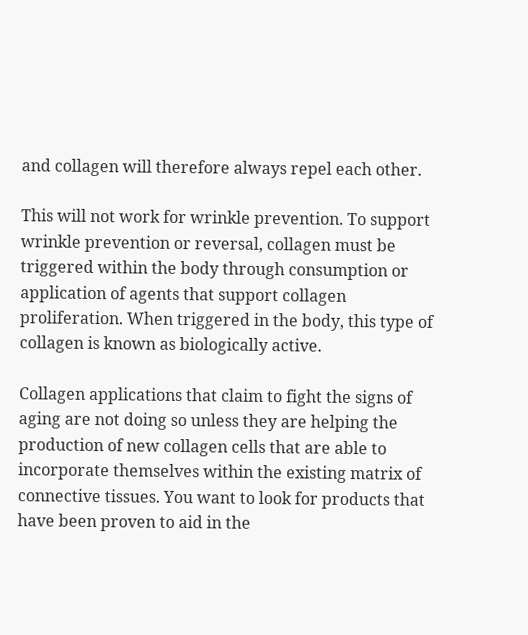and collagen will therefore always repel each other.

This will not work for wrinkle prevention. To support wrinkle prevention or reversal, collagen must be triggered within the body through consumption or application of agents that support collagen proliferation. When triggered in the body, this type of collagen is known as biologically active.

Collagen applications that claim to fight the signs of aging are not doing so unless they are helping the production of new collagen cells that are able to incorporate themselves within the existing matrix of connective tissues. You want to look for products that have been proven to aid in the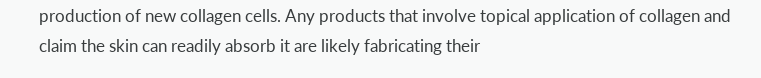production of new collagen cells. Any products that involve topical application of collagen and claim the skin can readily absorb it are likely fabricating their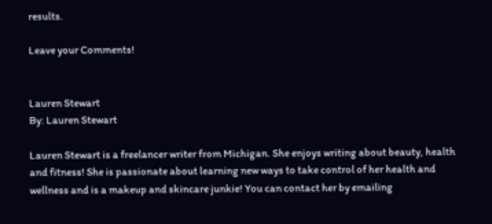results.

Leave your Comments!


Lauren Stewart
By: Lauren Stewart

Lauren Stewart is a freelancer writer from Michigan. She enjoys writing about beauty, health and fitness! She is passionate about learning new ways to take control of her health and wellness and is a makeup and skincare junkie! You can contact her by emailing